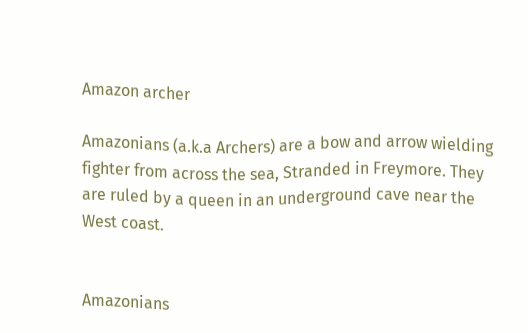Amazon archer

Amazonians (a.k.a Archers) are a bow and arrow wielding fighter from across the sea, Stranded in Freymore. They are ruled by a queen in an underground cave near the West coast.


Amazonians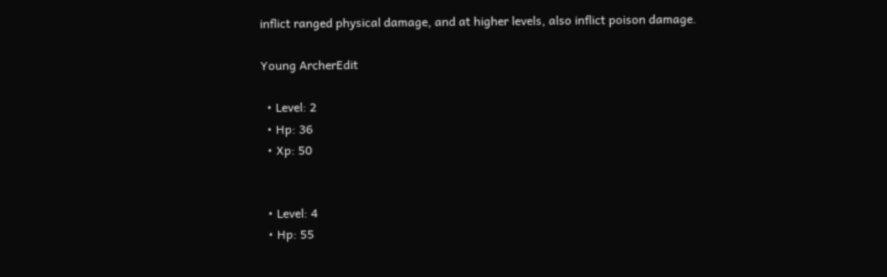inflict ranged physical damage, and at higher levels, also inflict poison damage.

Young ArcherEdit

  • Level: 2
  • Hp: 36
  • Xp: 50


  • Level: 4
  • Hp: 55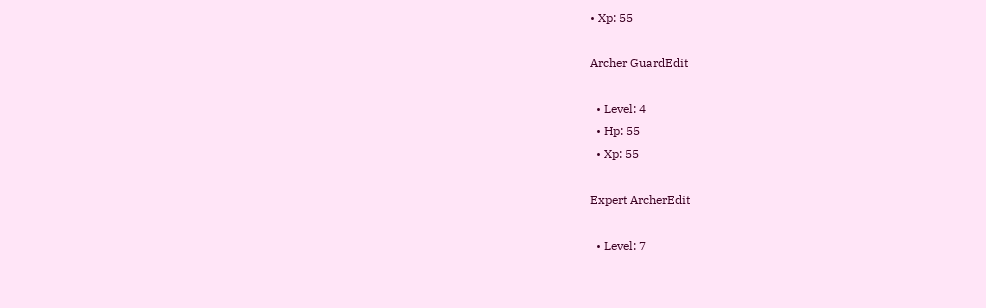• Xp: 55

Archer GuardEdit

  • Level: 4
  • Hp: 55
  • Xp: 55

Expert ArcherEdit

  • Level: 7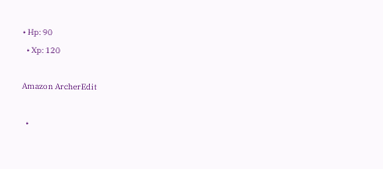• Hp: 90
  • Xp: 120

Amazon ArcherEdit

  •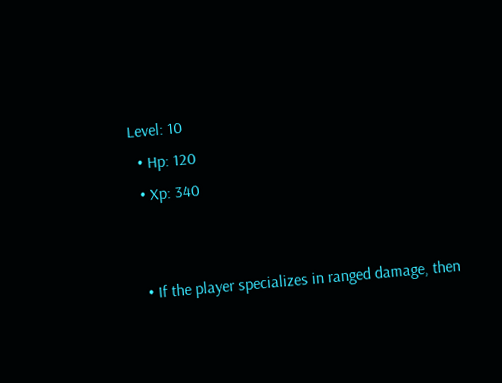Level: 10
  • Hp: 120
  • Xp: 340


  • If the player specializes in ranged damage, then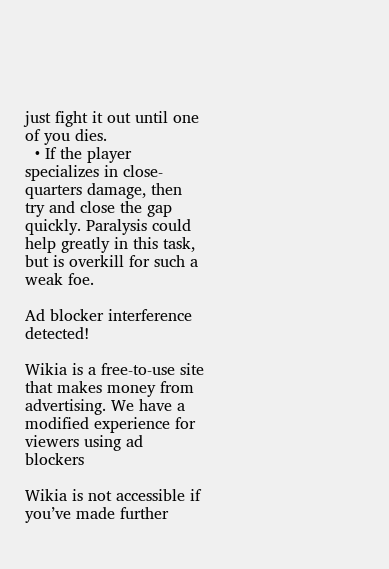just fight it out until one of you dies.
  • If the player specializes in close-quarters damage, then try and close the gap quickly. Paralysis could help greatly in this task, but is overkill for such a weak foe.

Ad blocker interference detected!

Wikia is a free-to-use site that makes money from advertising. We have a modified experience for viewers using ad blockers

Wikia is not accessible if you’ve made further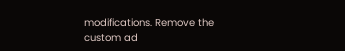modifications. Remove the custom ad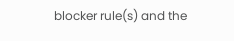blocker rule(s) and the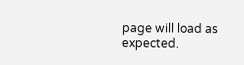page will load as expected.